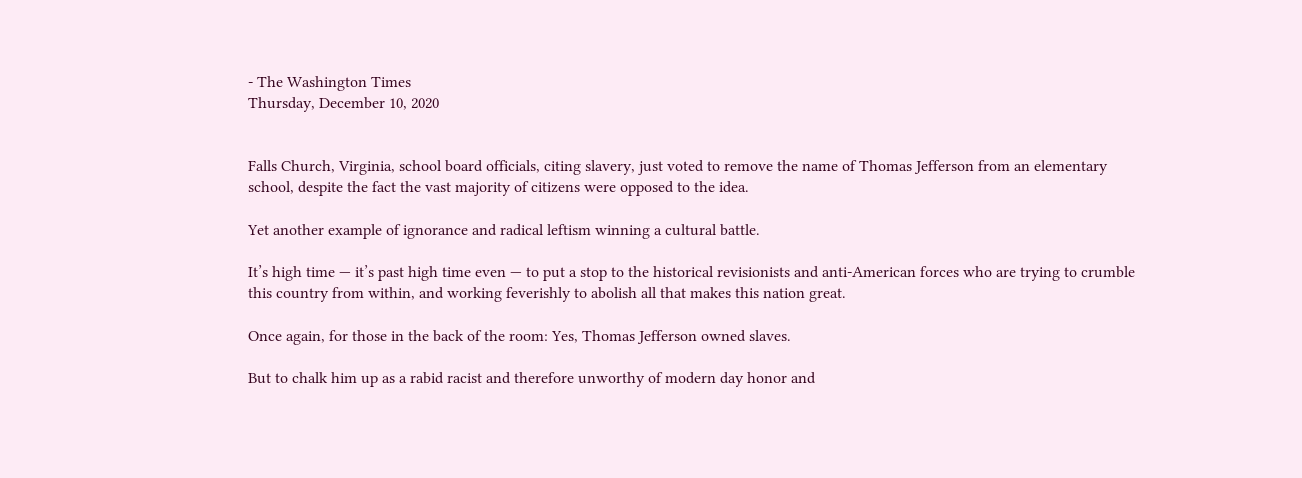- The Washington Times
Thursday, December 10, 2020


Falls Church, Virginia, school board officials, citing slavery, just voted to remove the name of Thomas Jefferson from an elementary school, despite the fact the vast majority of citizens were opposed to the idea.

Yet another example of ignorance and radical leftism winning a cultural battle.

It’s high time — it’s past high time even — to put a stop to the historical revisionists and anti-American forces who are trying to crumble this country from within, and working feverishly to abolish all that makes this nation great.

Once again, for those in the back of the room: Yes, Thomas Jefferson owned slaves.

But to chalk him up as a rabid racist and therefore unworthy of modern day honor and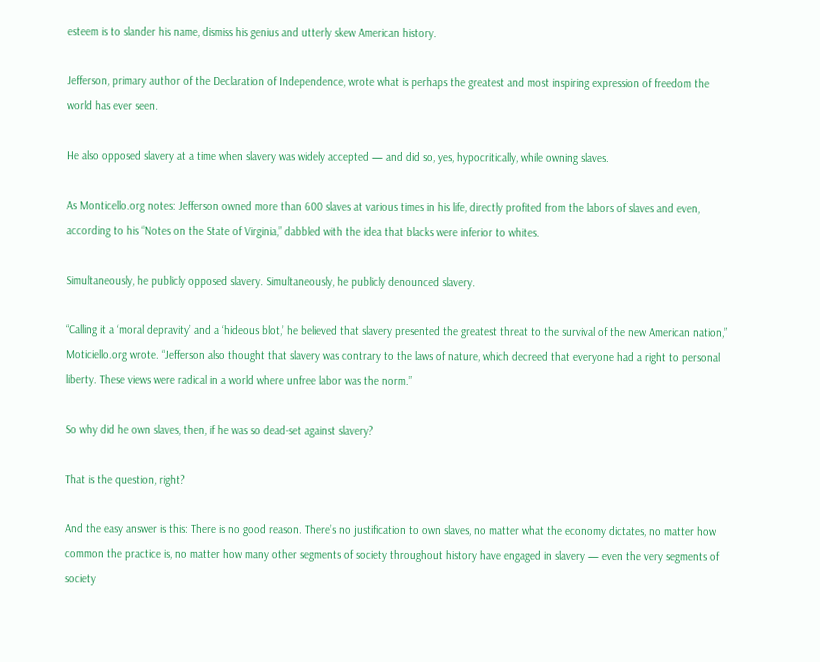esteem is to slander his name, dismiss his genius and utterly skew American history.

Jefferson, primary author of the Declaration of Independence, wrote what is perhaps the greatest and most inspiring expression of freedom the world has ever seen.

He also opposed slavery at a time when slavery was widely accepted — and did so, yes, hypocritically, while owning slaves.

As Monticello.org notes: Jefferson owned more than 600 slaves at various times in his life, directly profited from the labors of slaves and even, according to his “Notes on the State of Virginia,” dabbled with the idea that blacks were inferior to whites.

Simultaneously, he publicly opposed slavery. Simultaneously, he publicly denounced slavery.

“Calling it a ‘moral depravity’ and a ‘hideous blot,’ he believed that slavery presented the greatest threat to the survival of the new American nation,” Moticiello.org wrote. “Jefferson also thought that slavery was contrary to the laws of nature, which decreed that everyone had a right to personal liberty. These views were radical in a world where unfree labor was the norm.”

So why did he own slaves, then, if he was so dead-set against slavery?

That is the question, right?

And the easy answer is this: There is no good reason. There’s no justification to own slaves, no matter what the economy dictates, no matter how common the practice is, no matter how many other segments of society throughout history have engaged in slavery — even the very segments of society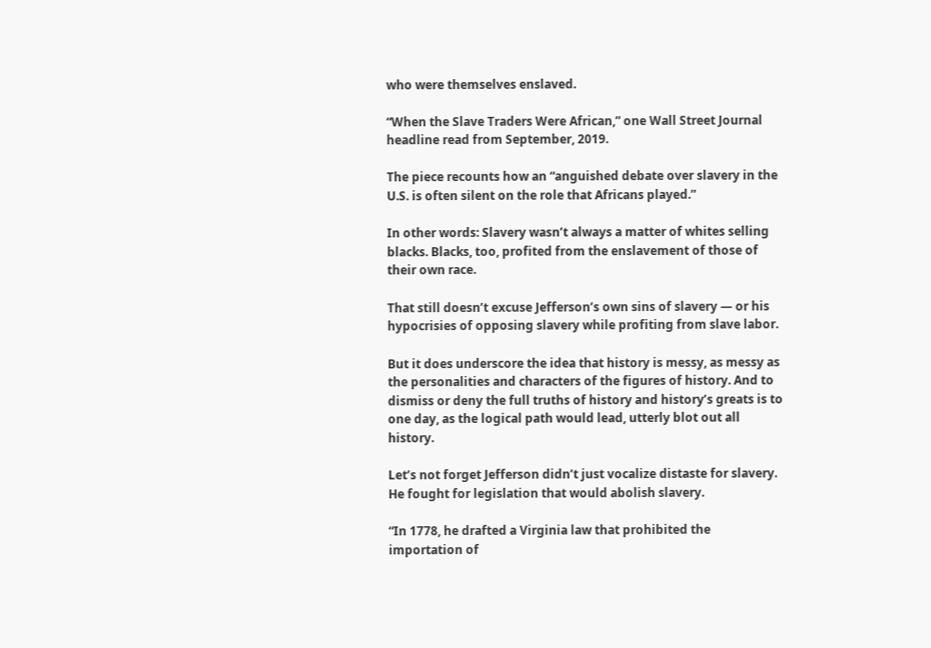who were themselves enslaved.

“When the Slave Traders Were African,” one Wall Street Journal headline read from September, 2019.

The piece recounts how an “anguished debate over slavery in the U.S. is often silent on the role that Africans played.”

In other words: Slavery wasn’t always a matter of whites selling blacks. Blacks, too, profited from the enslavement of those of their own race.

That still doesn’t excuse Jefferson’s own sins of slavery — or his hypocrisies of opposing slavery while profiting from slave labor.

But it does underscore the idea that history is messy, as messy as the personalities and characters of the figures of history. And to dismiss or deny the full truths of history and history’s greats is to one day, as the logical path would lead, utterly blot out all history.

Let’s not forget Jefferson didn’t just vocalize distaste for slavery. He fought for legislation that would abolish slavery.

“In 1778, he drafted a Virginia law that prohibited the importation of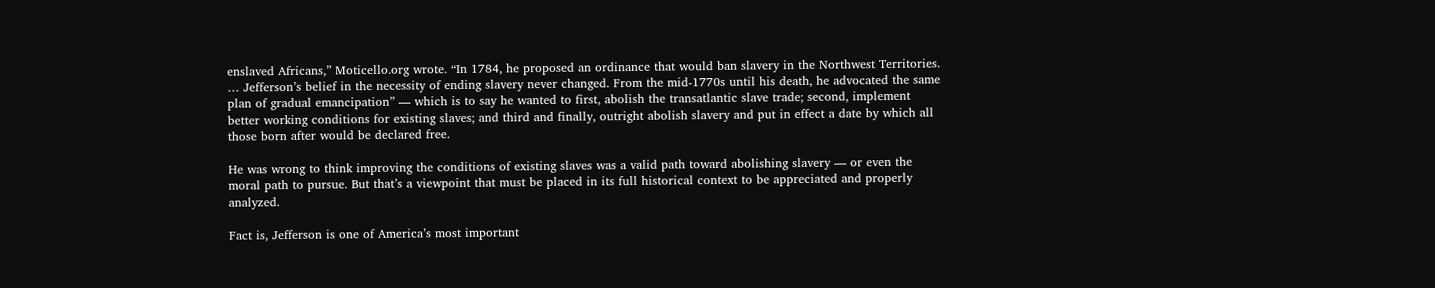enslaved Africans,” Moticello.org wrote. “In 1784, he proposed an ordinance that would ban slavery in the Northwest Territories. … Jefferson’s belief in the necessity of ending slavery never changed. From the mid-1770s until his death, he advocated the same plan of gradual emancipation” — which is to say he wanted to first, abolish the transatlantic slave trade; second, implement better working conditions for existing slaves; and third and finally, outright abolish slavery and put in effect a date by which all those born after would be declared free.

He was wrong to think improving the conditions of existing slaves was a valid path toward abolishing slavery — or even the moral path to pursue. But that’s a viewpoint that must be placed in its full historical context to be appreciated and properly analyzed.

Fact is, Jefferson is one of America’s most important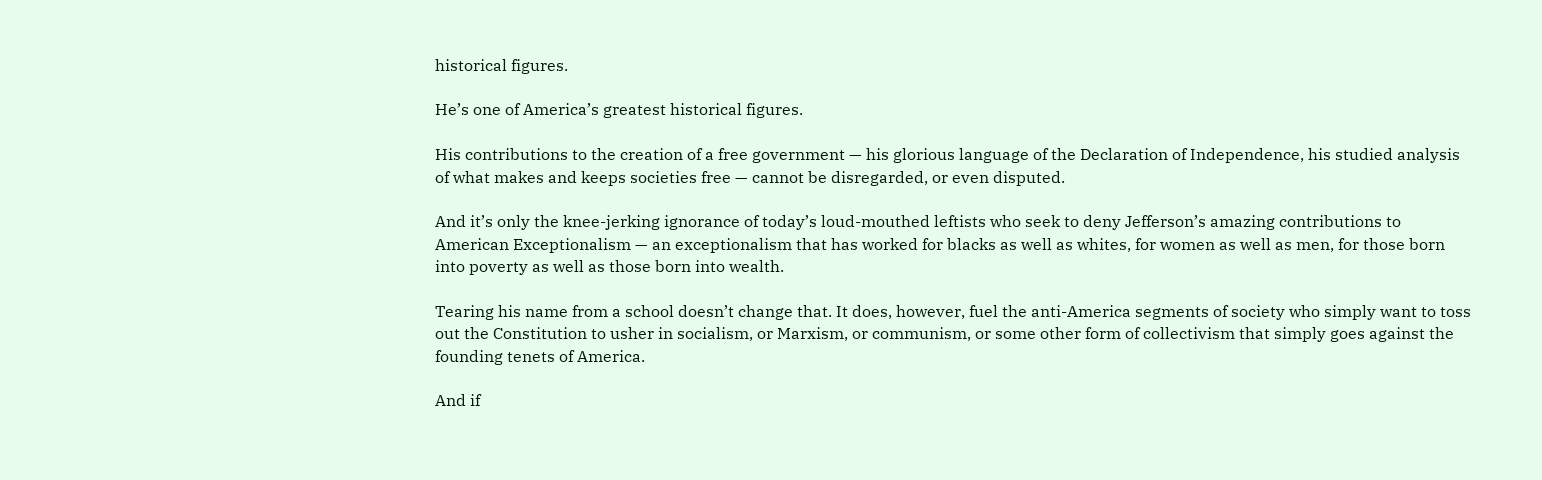historical figures.

He’s one of America’s greatest historical figures.

His contributions to the creation of a free government — his glorious language of the Declaration of Independence, his studied analysis of what makes and keeps societies free — cannot be disregarded, or even disputed.

And it’s only the knee-jerking ignorance of today’s loud-mouthed leftists who seek to deny Jefferson’s amazing contributions to American Exceptionalism — an exceptionalism that has worked for blacks as well as whites, for women as well as men, for those born into poverty as well as those born into wealth.

Tearing his name from a school doesn’t change that. It does, however, fuel the anti-America segments of society who simply want to toss out the Constitution to usher in socialism, or Marxism, or communism, or some other form of collectivism that simply goes against the founding tenets of America.

And if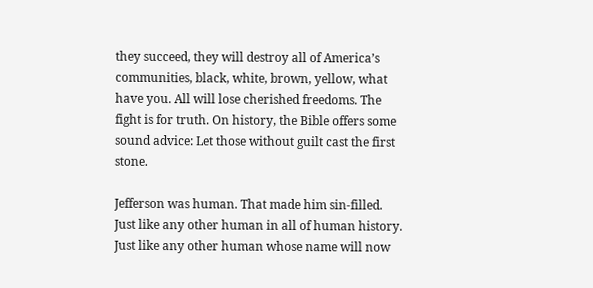they succeed, they will destroy all of America’s communities, black, white, brown, yellow, what have you. All will lose cherished freedoms. The fight is for truth. On history, the Bible offers some sound advice: Let those without guilt cast the first stone.

Jefferson was human. That made him sin-filled. Just like any other human in all of human history. Just like any other human whose name will now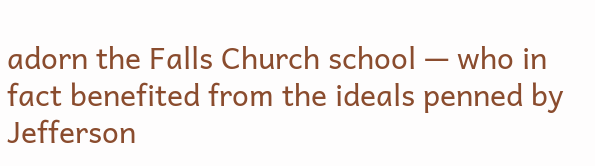adorn the Falls Church school — who in fact benefited from the ideals penned by Jefferson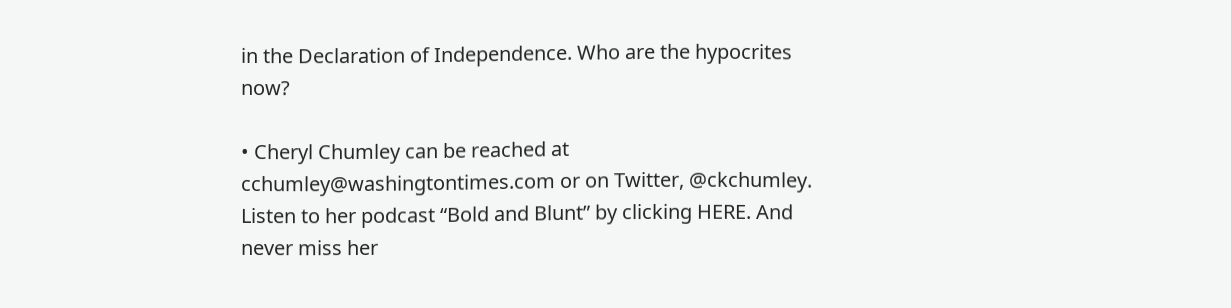in the Declaration of Independence. Who are the hypocrites now?

• Cheryl Chumley can be reached at cchumley@washingtontimes.com or on Twitter, @ckchumley. Listen to her podcast “Bold and Blunt” by clicking HERE. And never miss her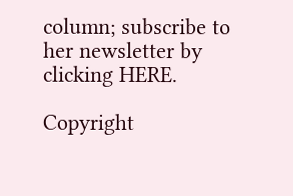column; subscribe to her newsletter by clicking HERE.

Copyright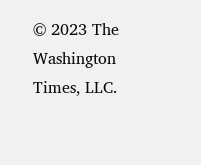© 2023 The Washington Times, LLC.